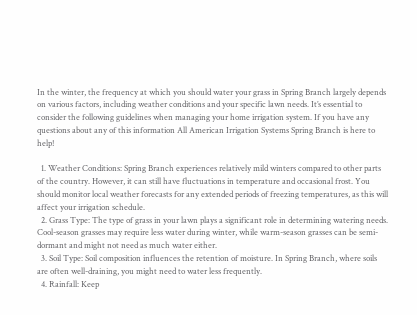In the winter, the frequency at which you should water your grass in Spring Branch largely depends on various factors, including weather conditions and your specific lawn needs. It’s essential to consider the following guidelines when managing your home irrigation system. If you have any questions about any of this information All American Irrigation Systems Spring Branch is here to help!

  1. Weather Conditions: Spring Branch experiences relatively mild winters compared to other parts of the country. However, it can still have fluctuations in temperature and occasional frost. You should monitor local weather forecasts for any extended periods of freezing temperatures, as this will affect your irrigation schedule.
  2. Grass Type: The type of grass in your lawn plays a significant role in determining watering needs. Cool-season grasses may require less water during winter, while warm-season grasses can be semi-dormant and might not need as much water either.
  3. Soil Type: Soil composition influences the retention of moisture. In Spring Branch, where soils are often well-draining, you might need to water less frequently.
  4. Rainfall: Keep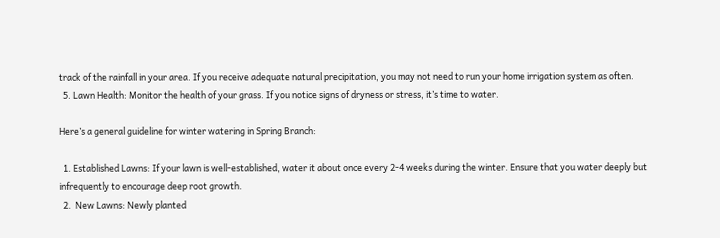track of the rainfall in your area. If you receive adequate natural precipitation, you may not need to run your home irrigation system as often.
  5. Lawn Health: Monitor the health of your grass. If you notice signs of dryness or stress, it’s time to water.

Here’s a general guideline for winter watering in Spring Branch:

  1. Established Lawns: If your lawn is well-established, water it about once every 2-4 weeks during the winter. Ensure that you water deeply but infrequently to encourage deep root growth.
  2.  New Lawns: Newly planted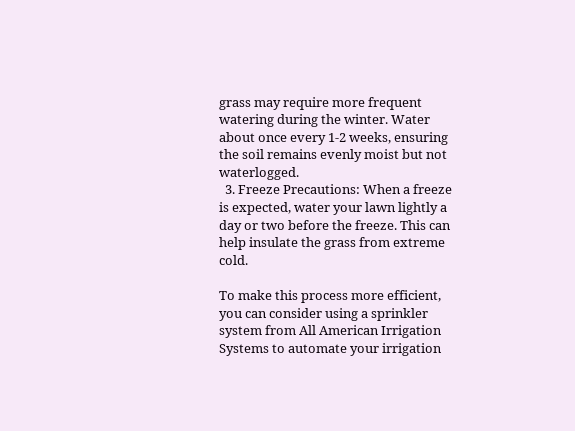grass may require more frequent watering during the winter. Water about once every 1-2 weeks, ensuring the soil remains evenly moist but not waterlogged.
  3. Freeze Precautions: When a freeze is expected, water your lawn lightly a day or two before the freeze. This can help insulate the grass from extreme cold.

To make this process more efficient, you can consider using a sprinkler system from All American Irrigation Systems to automate your irrigation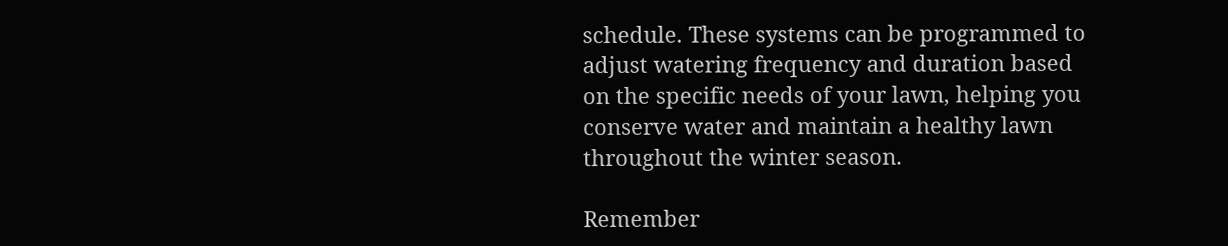schedule. These systems can be programmed to adjust watering frequency and duration based on the specific needs of your lawn, helping you conserve water and maintain a healthy lawn throughout the winter season.

Remember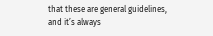that these are general guidelines, and it’s always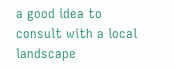a good idea to consult with a local landscape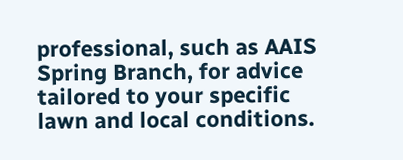professional, such as AAIS Spring Branch, for advice tailored to your specific lawn and local conditions.